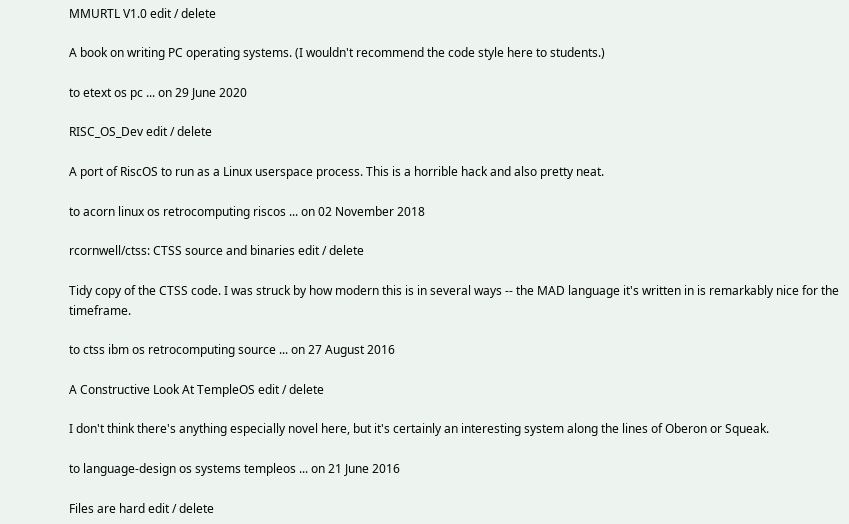MMURTL V1.0 edit / delete

A book on writing PC operating systems. (I wouldn't recommend the code style here to students.)

to etext os pc ... on 29 June 2020

RISC_OS_Dev edit / delete

A port of RiscOS to run as a Linux userspace process. This is a horrible hack and also pretty neat.

to acorn linux os retrocomputing riscos ... on 02 November 2018

rcornwell/ctss: CTSS source and binaries edit / delete

Tidy copy of the CTSS code. I was struck by how modern this is in several ways -- the MAD language it's written in is remarkably nice for the timeframe.

to ctss ibm os retrocomputing source ... on 27 August 2016

A Constructive Look At TempleOS edit / delete

I don't think there's anything especially novel here, but it's certainly an interesting system along the lines of Oberon or Squeak.

to language-design os systems templeos ... on 21 June 2016

Files are hard edit / delete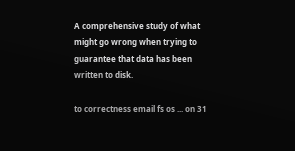A comprehensive study of what might go wrong when trying to guarantee that data has been written to disk.

to correctness email fs os ... on 31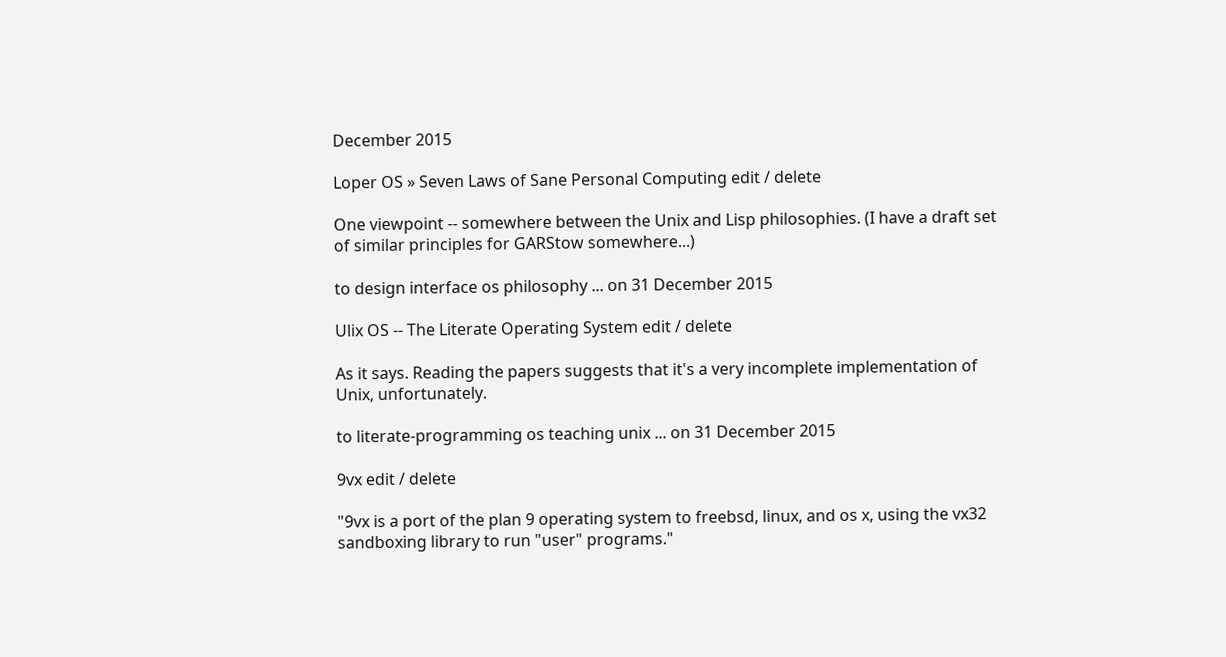December 2015

Loper OS » Seven Laws of Sane Personal Computing edit / delete

One viewpoint -- somewhere between the Unix and Lisp philosophies. (I have a draft set of similar principles for GARStow somewhere...)

to design interface os philosophy ... on 31 December 2015

Ulix OS -- The Literate Operating System edit / delete

As it says. Reading the papers suggests that it's a very incomplete implementation of Unix, unfortunately.

to literate-programming os teaching unix ... on 31 December 2015

9vx edit / delete

"9vx is a port of the plan 9 operating system to freebsd, linux, and os x, using the vx32 sandboxing library to run "user" programs."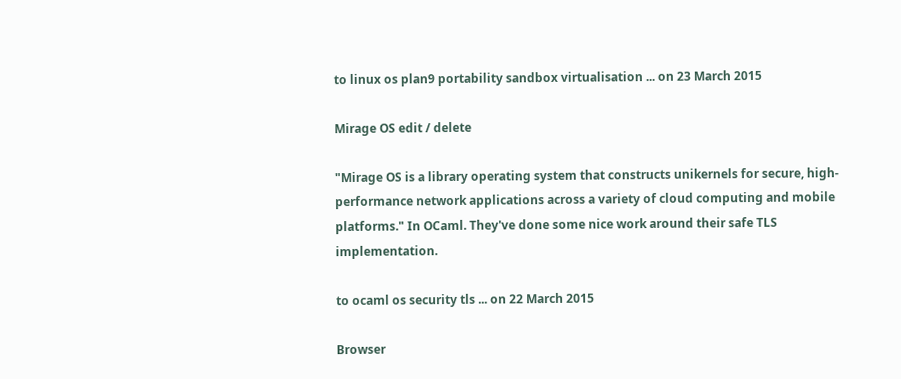to linux os plan9 portability sandbox virtualisation ... on 23 March 2015

Mirage OS edit / delete

"Mirage OS is a library operating system that constructs unikernels for secure, high-performance network applications across a variety of cloud computing and mobile platforms." In OCaml. They've done some nice work around their safe TLS implementation.

to ocaml os security tls ... on 22 March 2015

Browser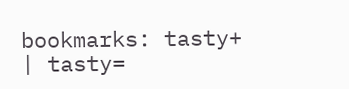bookmarks: tasty+ | tasty=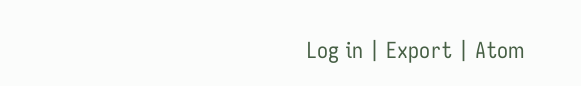Log in | Export | Atom